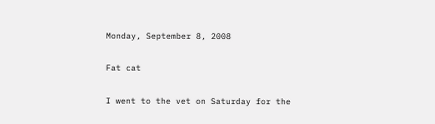Monday, September 8, 2008

Fat cat

I went to the vet on Saturday for the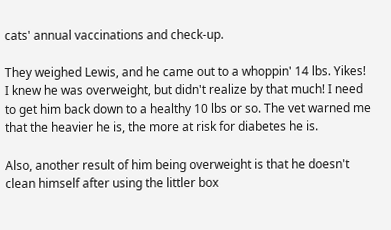cats' annual vaccinations and check-up.

They weighed Lewis, and he came out to a whoppin' 14 lbs. Yikes! I knew he was overweight, but didn't realize by that much! I need to get him back down to a healthy 10 lbs or so. The vet warned me that the heavier he is, the more at risk for diabetes he is.

Also, another result of him being overweight is that he doesn't clean himself after using the littler box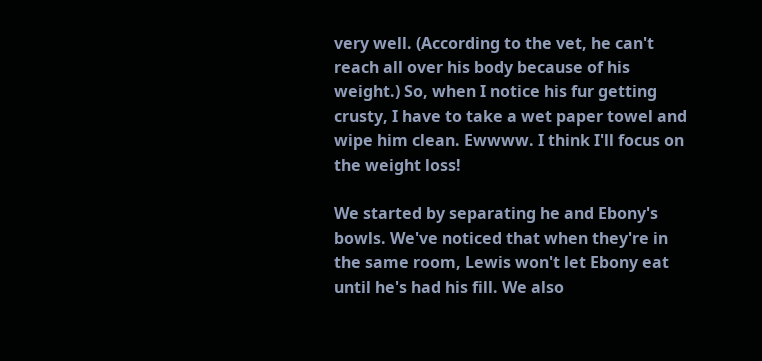very well. (According to the vet, he can't reach all over his body because of his weight.) So, when I notice his fur getting crusty, I have to take a wet paper towel and wipe him clean. Ewwww. I think I'll focus on the weight loss!

We started by separating he and Ebony's bowls. We've noticed that when they're in the same room, Lewis won't let Ebony eat until he's had his fill. We also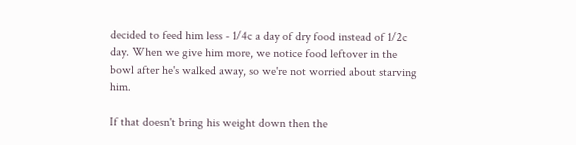decided to feed him less - 1/4c a day of dry food instead of 1/2c day. When we give him more, we notice food leftover in the bowl after he's walked away, so we're not worried about starving him.

If that doesn't bring his weight down then the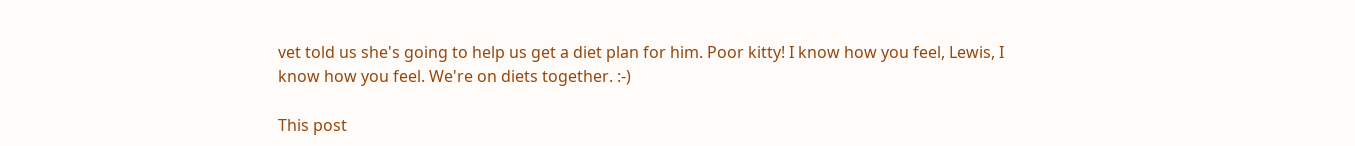vet told us she's going to help us get a diet plan for him. Poor kitty! I know how you feel, Lewis, I know how you feel. We're on diets together. :-)

This post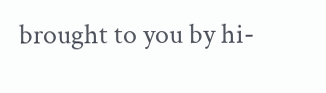brought to you by hi-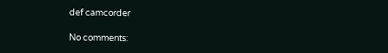def camcorder

No comments: